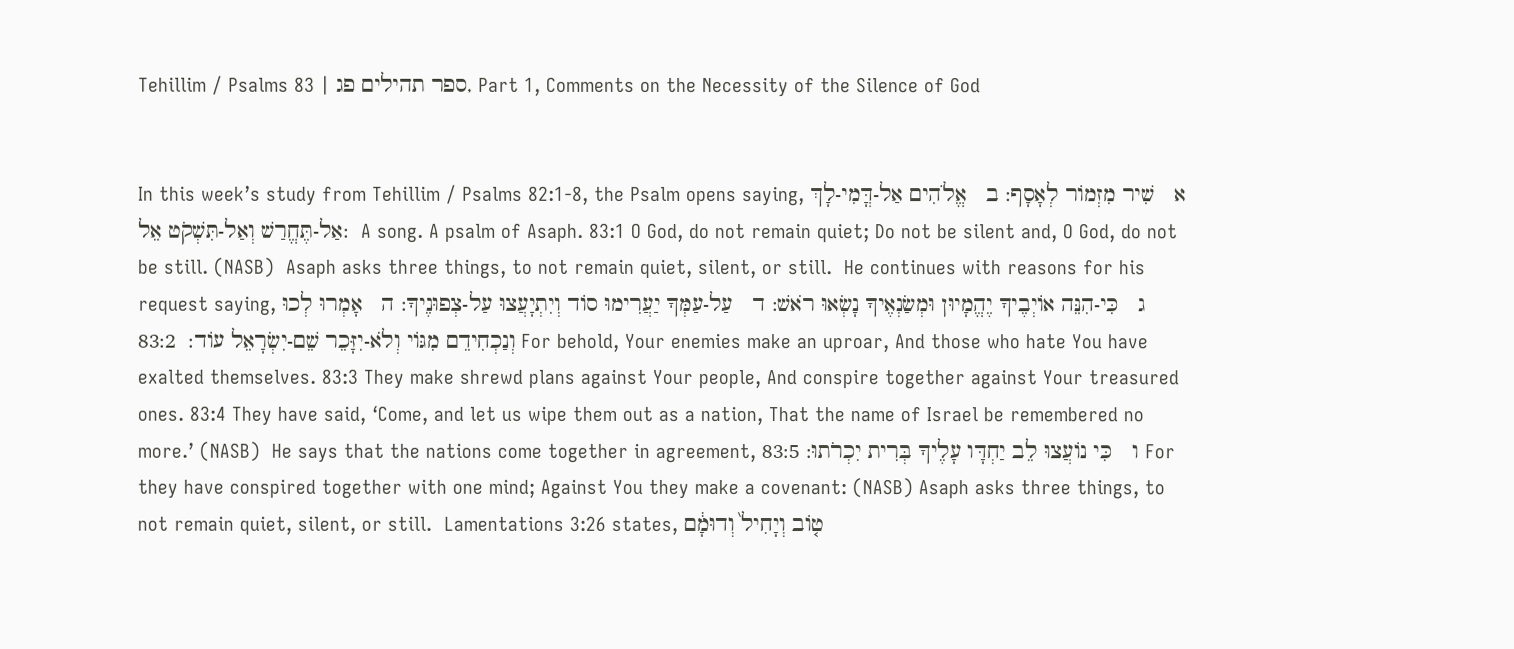Tehillim / Psalms 83 | ספר תהילים פג, Part 1, Comments on the Necessity of the Silence of God


In this week’s study from Tehillim / Psalms 82:1-8, the Psalm opens saying, א   שִׁיר מִזְמוֹר לְאָסָף: ב   אֱלֹהִים אַל-דֳּמִי-לָךְ אַל-תֶּחֱרַשׁ וְאַל-תִּשְׁקֹט אֵל:  A song. A psalm of Asaph. 83:1 O God, do not remain quiet; Do not be silent and, O God, do not be still. (NASB)  Asaph asks three things, to not remain quiet, silent, or still.  He continues with reasons for his request saying, ג   כִּי-הִנֵּה אוֹיְבֶיךָ יֶהֱמָיוּן וּמְשַֹנְאֶיךָ נָשְֹאוּ רֹאשׁ: ד   עַל-עַמְּךָ יַעֲרִימוּ סוֹד וְיִתְיָעֲצוּ עַל-צְפוּנֶיךָ: ה   אָמְרוּ לְכוּ וְנַכְחִידֵם מִגּוֹי וְלֹא-יִזָּכֵר שֵׁם-יִשְֹרָאֵל עוֹד:  83:2 For behold, Your enemies make an uproar, And those who hate You have exalted themselves. 83:3 They make shrewd plans against Your people, And conspire together against Your treasured ones. 83:4 They have said, ‘Come, and let us wipe them out as a nation, That the name of Israel be remembered no more.’ (NASB)  He says that the nations come together in agreement, ו   כִּי נוֹעֲצוּ לֵב יַחְדָּו עָלֶיךָ בְּרִית יִכְרֹתוּ: 83:5 For they have conspired together with one mind; Against You they make a covenant: (NASB) Asaph asks three things, to not remain quiet, silent, or still.  Lamentations 3:26 states, ט֤וֹב וְיָחִיל֙ וְדוּמָ֔ם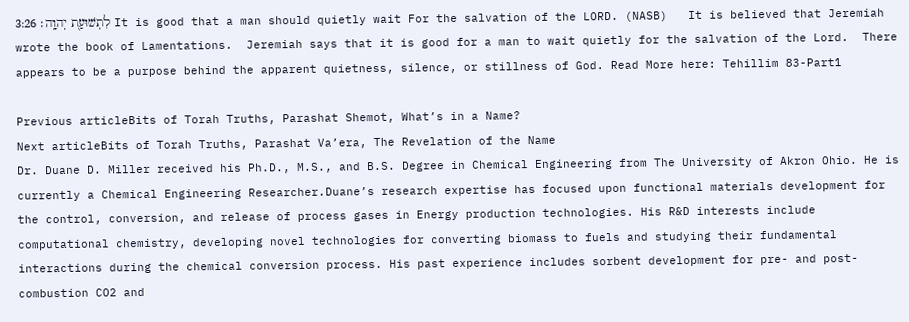לִתְשׁוּעַ֖ת יְהוָֽה׃ 3:26 It is good that a man should quietly wait For the salvation of the LORD. (NASB)   It is believed that Jeremiah wrote the book of Lamentations.  Jeremiah says that it is good for a man to wait quietly for the salvation of the Lord.  There appears to be a purpose behind the apparent quietness, silence, or stillness of God. Read More here: Tehillim 83-Part1

Previous articleBits of Torah Truths, Parashat Shemot, What’s in a Name?
Next articleBits of Torah Truths, Parashat Va’era, The Revelation of the Name
Dr. Duane D. Miller received his Ph.D., M.S., and B.S. Degree in Chemical Engineering from The University of Akron Ohio. He is currently a Chemical Engineering Researcher.Duane’s research expertise has focused upon functional materials development for the control, conversion, and release of process gases in Energy production technologies. His R&D interests include computational chemistry, developing novel technologies for converting biomass to fuels and studying their fundamental interactions during the chemical conversion process. His past experience includes sorbent development for pre- and post-combustion CO2 and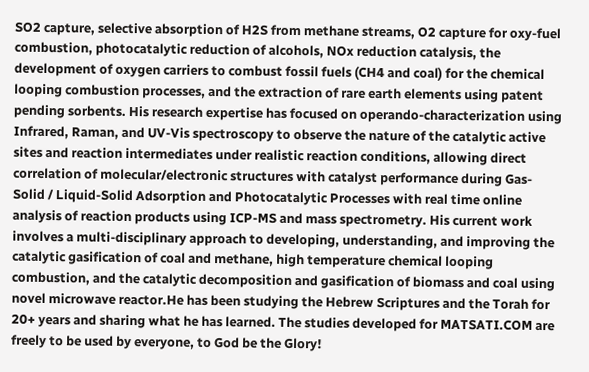SO2 capture, selective absorption of H2S from methane streams, O2 capture for oxy-fuel combustion, photocatalytic reduction of alcohols, NOx reduction catalysis, the development of oxygen carriers to combust fossil fuels (CH4 and coal) for the chemical looping combustion processes, and the extraction of rare earth elements using patent pending sorbents. His research expertise has focused on operando-characterization using Infrared, Raman, and UV-Vis spectroscopy to observe the nature of the catalytic active sites and reaction intermediates under realistic reaction conditions, allowing direct correlation of molecular/electronic structures with catalyst performance during Gas-Solid / Liquid-Solid Adsorption and Photocatalytic Processes with real time online analysis of reaction products using ICP-MS and mass spectrometry. His current work involves a multi-disciplinary approach to developing, understanding, and improving the catalytic gasification of coal and methane, high temperature chemical looping combustion, and the catalytic decomposition and gasification of biomass and coal using novel microwave reactor.He has been studying the Hebrew Scriptures and the Torah for 20+ years and sharing what he has learned. The studies developed for MATSATI.COM are freely to be used by everyone, to God be the Glory!